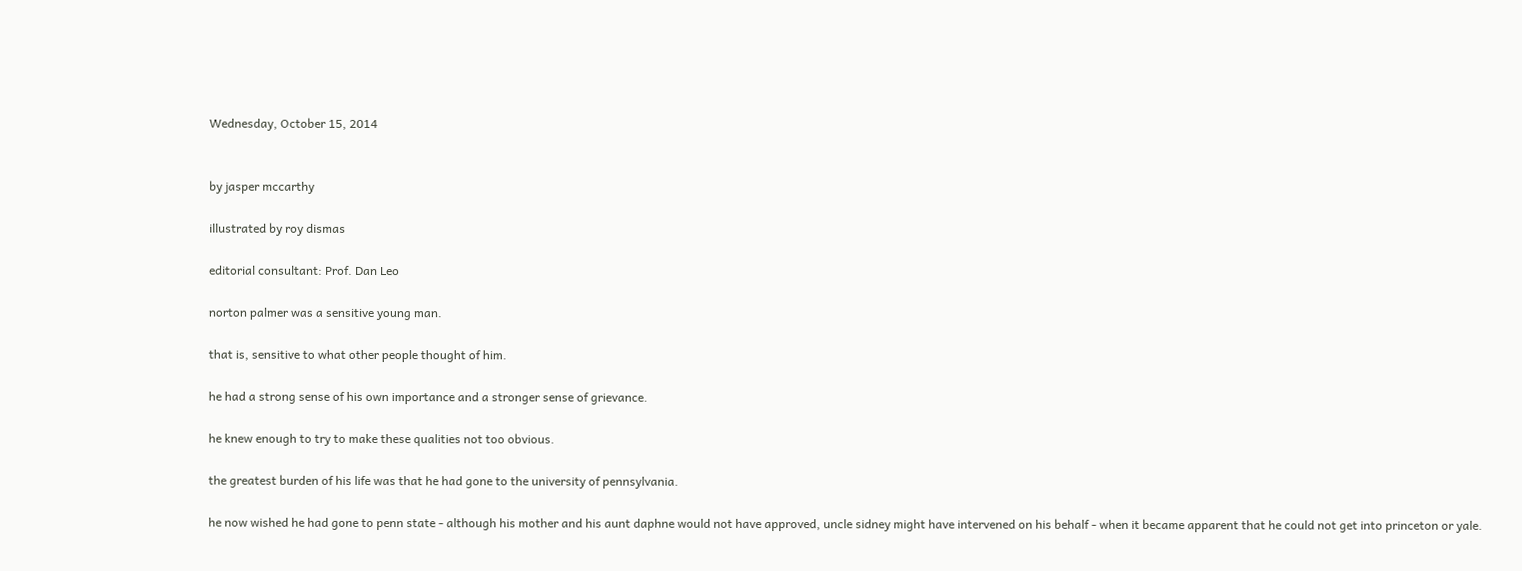Wednesday, October 15, 2014


by jasper mccarthy

illustrated by roy dismas

editorial consultant: Prof. Dan Leo

norton palmer was a sensitive young man.

that is, sensitive to what other people thought of him.

he had a strong sense of his own importance and a stronger sense of grievance.

he knew enough to try to make these qualities not too obvious.

the greatest burden of his life was that he had gone to the university of pennsylvania.

he now wished he had gone to penn state - although his mother and his aunt daphne would not have approved, uncle sidney might have intervened on his behalf - when it became apparent that he could not get into princeton or yale.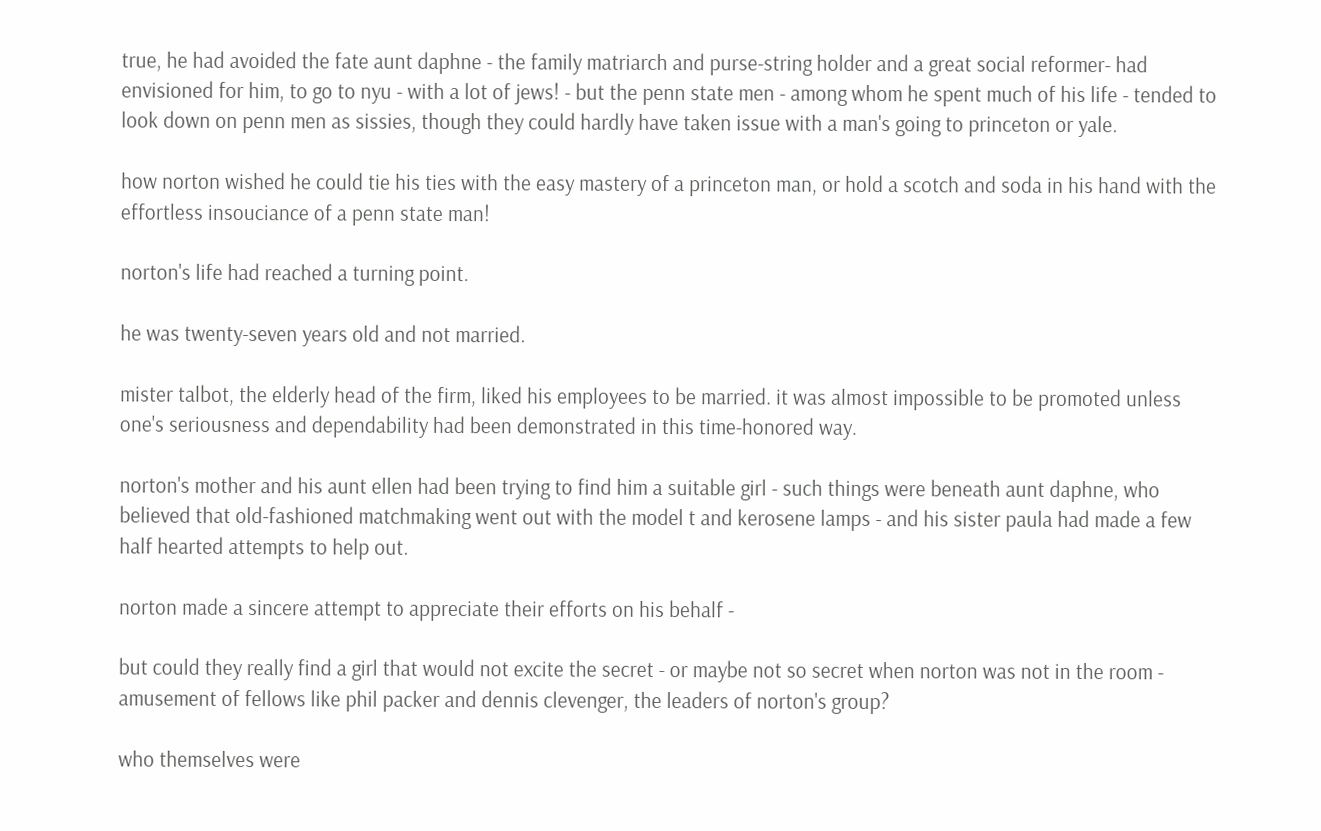true, he had avoided the fate aunt daphne - the family matriarch and purse-string holder and a great social reformer- had envisioned for him, to go to nyu - with a lot of jews! - but the penn state men - among whom he spent much of his life - tended to look down on penn men as sissies, though they could hardly have taken issue with a man's going to princeton or yale.

how norton wished he could tie his ties with the easy mastery of a princeton man, or hold a scotch and soda in his hand with the effortless insouciance of a penn state man!

norton's life had reached a turning point.

he was twenty-seven years old and not married.

mister talbot, the elderly head of the firm, liked his employees to be married. it was almost impossible to be promoted unless one's seriousness and dependability had been demonstrated in this time-honored way.

norton's mother and his aunt ellen had been trying to find him a suitable girl - such things were beneath aunt daphne, who believed that old-fashioned matchmaking went out with the model t and kerosene lamps - and his sister paula had made a few half hearted attempts to help out.

norton made a sincere attempt to appreciate their efforts on his behalf -

but could they really find a girl that would not excite the secret - or maybe not so secret when norton was not in the room - amusement of fellows like phil packer and dennis clevenger, the leaders of norton's group?

who themselves were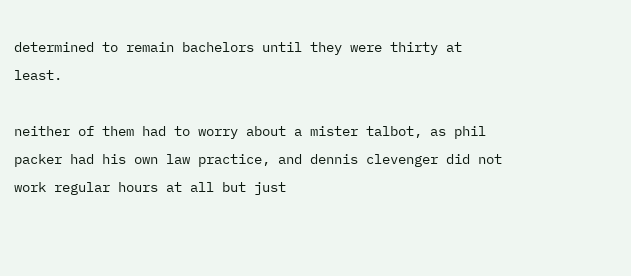determined to remain bachelors until they were thirty at least.

neither of them had to worry about a mister talbot, as phil packer had his own law practice, and dennis clevenger did not work regular hours at all but just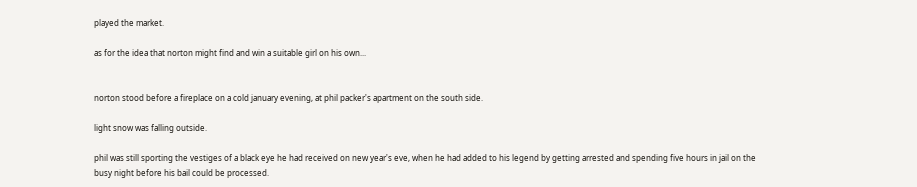played the market.

as for the idea that norton might find and win a suitable girl on his own...


norton stood before a fireplace on a cold january evening, at phil packer's apartment on the south side.

light snow was falling outside.

phil was still sporting the vestiges of a black eye he had received on new year's eve, when he had added to his legend by getting arrested and spending five hours in jail on the busy night before his bail could be processed.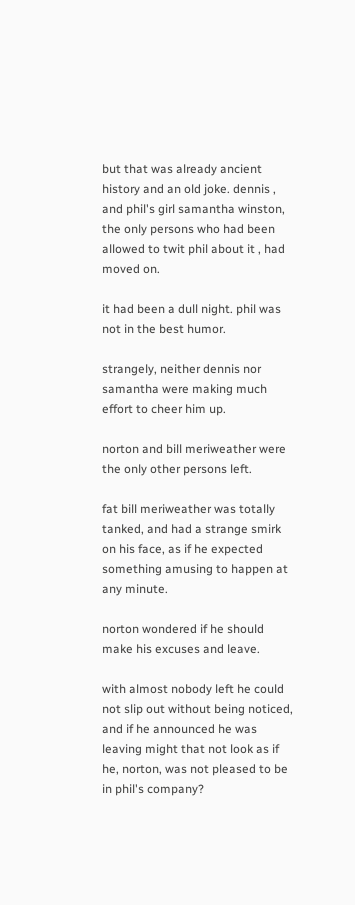but that was already ancient history and an old joke. dennis , and phil's girl samantha winston, the only persons who had been allowed to twit phil about it , had moved on.

it had been a dull night. phil was not in the best humor.

strangely, neither dennis nor samantha were making much effort to cheer him up.

norton and bill meriweather were the only other persons left.

fat bill meriweather was totally tanked, and had a strange smirk on his face, as if he expected something amusing to happen at any minute.

norton wondered if he should make his excuses and leave.

with almost nobody left he could not slip out without being noticed, and if he announced he was leaving might that not look as if he, norton, was not pleased to be in phil's company?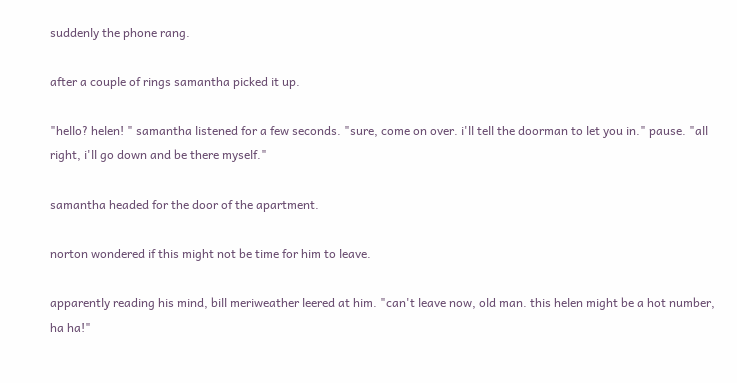suddenly the phone rang.

after a couple of rings samantha picked it up.

"hello? helen! " samantha listened for a few seconds. "sure, come on over. i'll tell the doorman to let you in." pause. "all right, i'll go down and be there myself."

samantha headed for the door of the apartment.

norton wondered if this might not be time for him to leave.

apparently reading his mind, bill meriweather leered at him. "can't leave now, old man. this helen might be a hot number, ha ha!"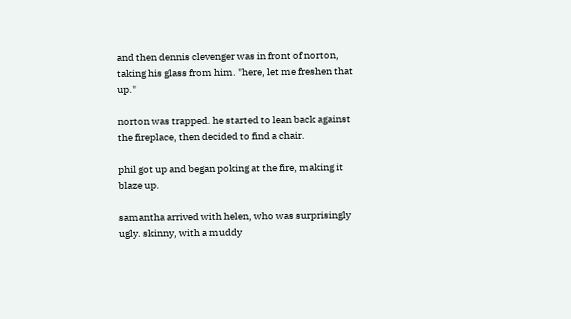and then dennis clevenger was in front of norton, taking his glass from him. "here, let me freshen that up."

norton was trapped. he started to lean back against the fireplace, then decided to find a chair.

phil got up and began poking at the fire, making it blaze up.

samantha arrived with helen, who was surprisingly ugly. skinny, with a muddy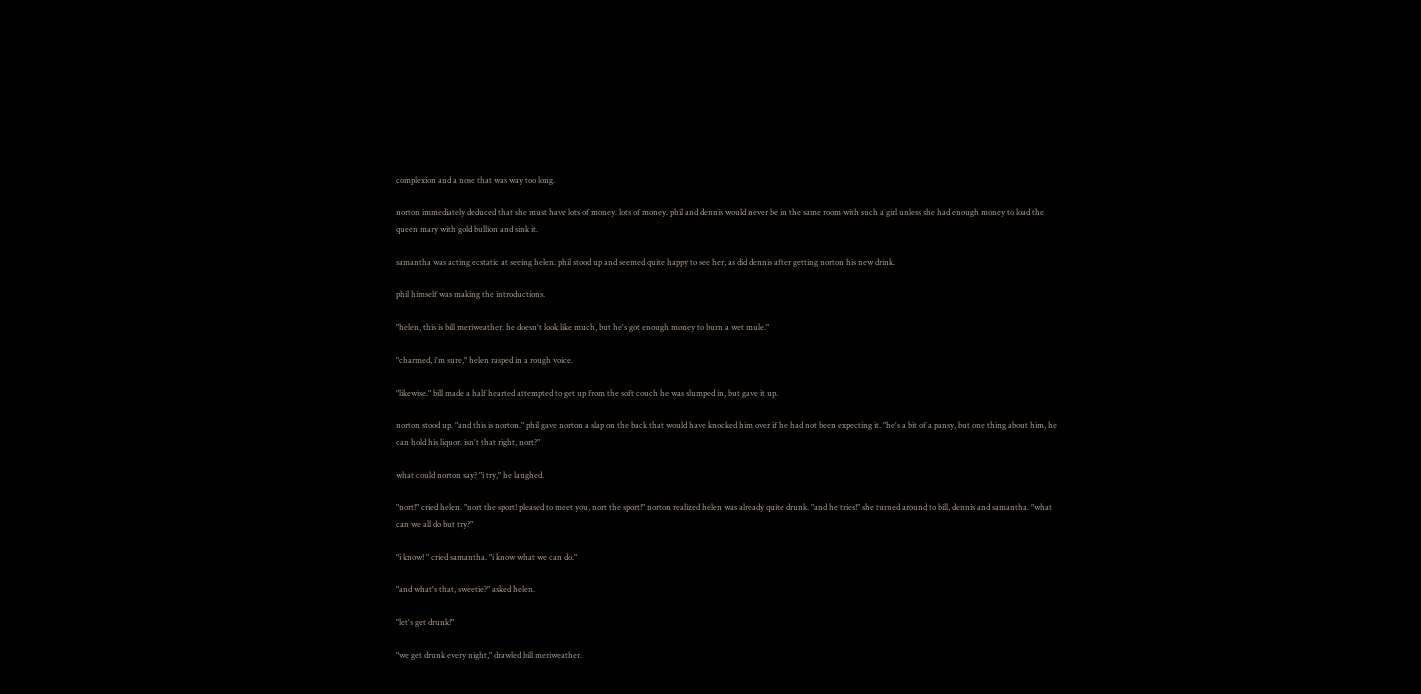complexion and a nose that was way too long.

norton immediately deduced that she must have lots of money. lots of money. phil and dennis would never be in the same room with such a girl unless she had enough money to load the queen mary with gold bullion and sink it.

samantha was acting ecstatic at seeing helen. phil stood up and seemed quite happy to see her, as did dennis after getting norton his new drink.

phil himself was making the introductions.

"helen, this is bill meriweather. he doesn't look like much, but he's got enough money to burn a wet mule."

"charmed, i'm sure," helen rasped in a rough voice.

"likewise." bill made a half hearted attempted to get up from the soft couch he was slumped in, but gave it up.

norton stood up. "and this is norton." phil gave norton a slap on the back that would have knocked him over if he had not been expecting it. "he's a bit of a pansy, but one thing about him, he can hold his liquor. isn't that right, nort?"

what could norton say? "i try," he laughed.

"nort!" cried helen. "nort the sport! pleased to meet you, nort the sport!" norton realized helen was already quite drunk. "and he tries!" she turned around to bill, dennis and samantha. "what can we all do but try?"

"i know! " cried samantha. "i know what we can do."

"and what's that, sweetie?" asked helen.

"let's get drunk!"

"we get drunk every night," drawled bill meriweather.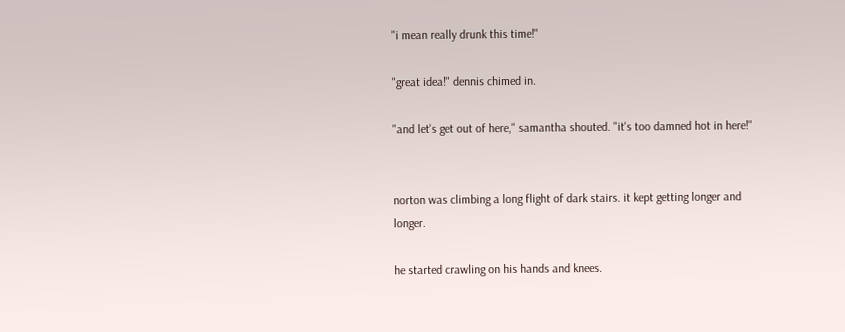"i mean really drunk this time!"

"great idea!" dennis chimed in.

"and let's get out of here," samantha shouted. "it's too damned hot in here!"


norton was climbing a long flight of dark stairs. it kept getting longer and longer.

he started crawling on his hands and knees.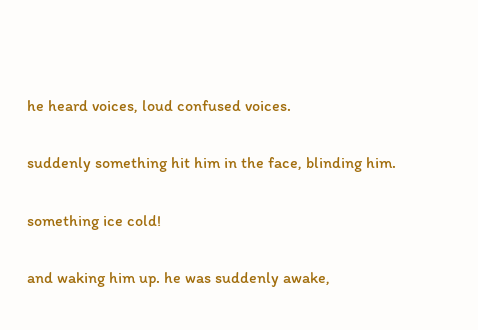he heard voices, loud confused voices.

suddenly something hit him in the face, blinding him.

something ice cold!

and waking him up. he was suddenly awake,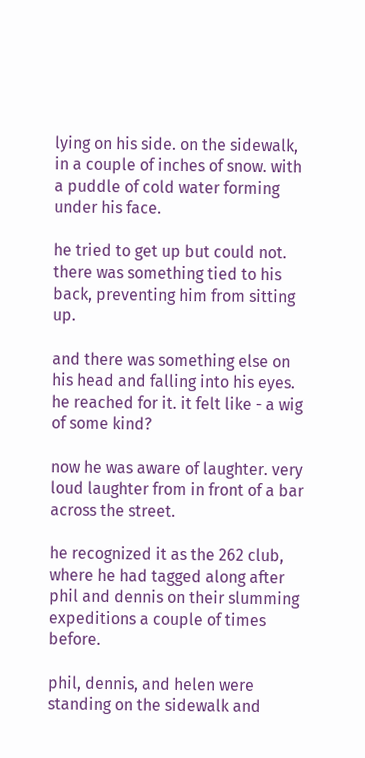lying on his side. on the sidewalk, in a couple of inches of snow. with a puddle of cold water forming under his face.

he tried to get up but could not. there was something tied to his back, preventing him from sitting up.

and there was something else on his head and falling into his eyes. he reached for it. it felt like - a wig of some kind?

now he was aware of laughter. very loud laughter from in front of a bar across the street.

he recognized it as the 262 club, where he had tagged along after phil and dennis on their slumming expeditions a couple of times before.

phil, dennis, and helen were standing on the sidewalk and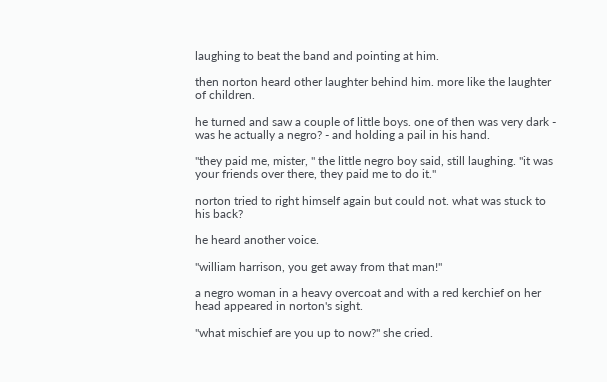laughing to beat the band and pointing at him.

then norton heard other laughter behind him. more like the laughter of children.

he turned and saw a couple of little boys. one of then was very dark - was he actually a negro? - and holding a pail in his hand.

"they paid me, mister, " the little negro boy said, still laughing. "it was your friends over there, they paid me to do it."

norton tried to right himself again but could not. what was stuck to his back?

he heard another voice.

"william harrison, you get away from that man!"

a negro woman in a heavy overcoat and with a red kerchief on her head appeared in norton's sight.

"what mischief are you up to now?" she cried.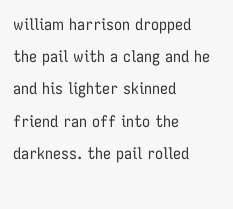william harrison dropped the pail with a clang and he and his lighter skinned friend ran off into the darkness. the pail rolled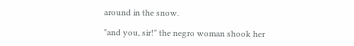around in the snow.

"and you, sir!" the negro woman shook her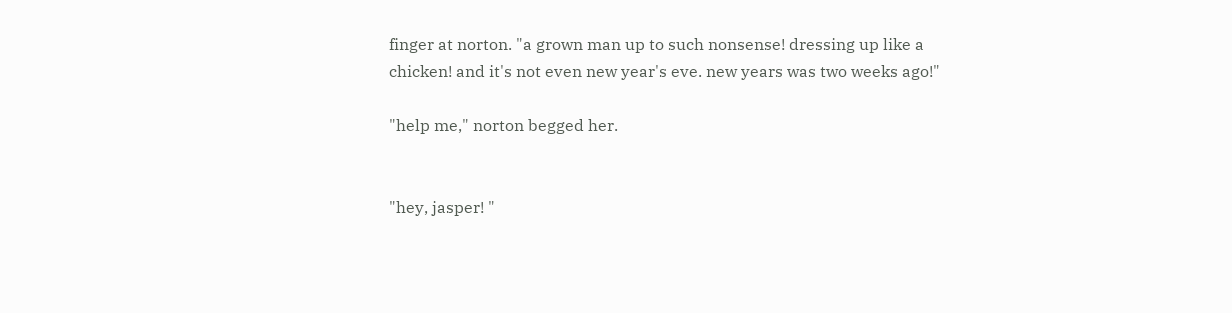finger at norton. "a grown man up to such nonsense! dressing up like a chicken! and it's not even new year's eve. new years was two weeks ago!"

"help me," norton begged her.


"hey, jasper! "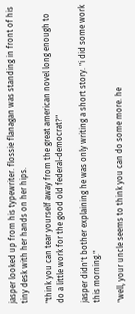jasper looked up from his typewriter. flossie flanagan was standing in front of his tiny desk with her hands on her hips.

"think you can tear yourself away from the great american novel long enough to do a little work for the good old federal-democrat?"

jasper didn't bother explaining he was only writing a short story. "i did some work this morning."

"well, your uncle seems to think you can do some more. he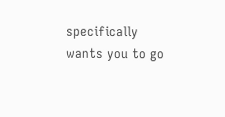specifically wants you to go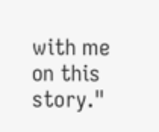with me on this story."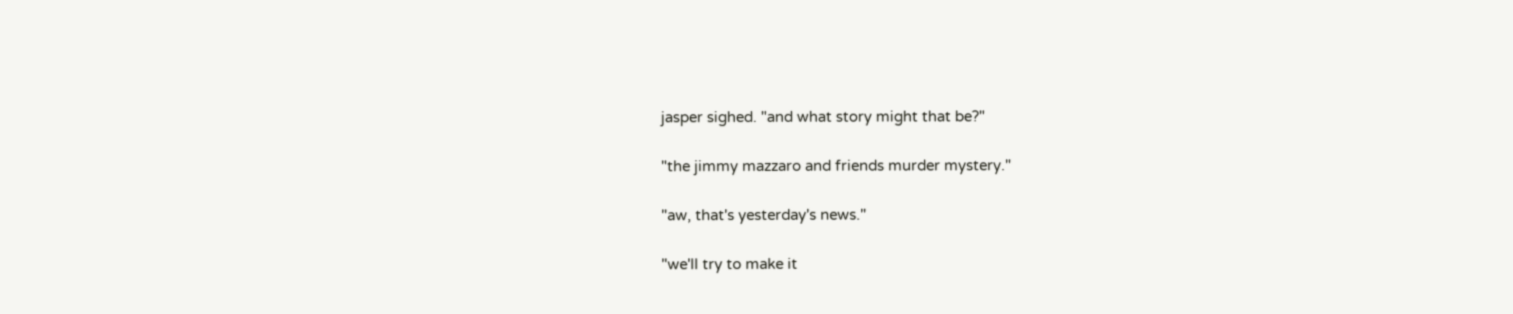jasper sighed. "and what story might that be?"

"the jimmy mazzaro and friends murder mystery."

"aw, that's yesterday's news."

"we'll try to make it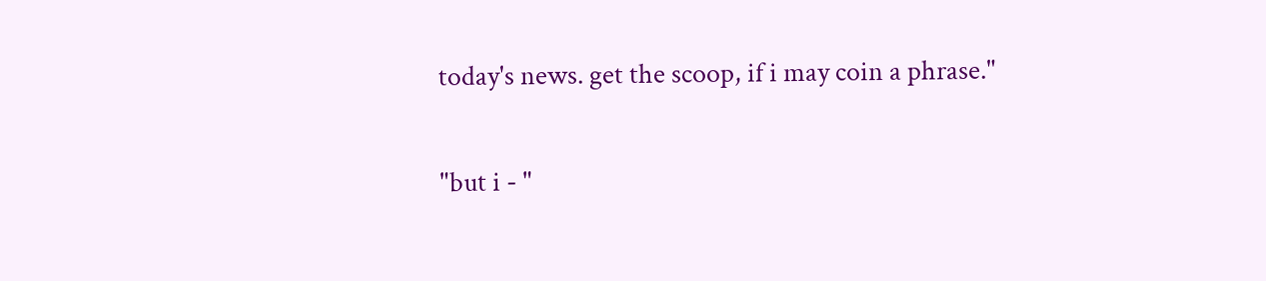today's news. get the scoop, if i may coin a phrase."

"but i - "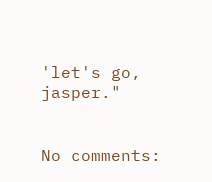'let's go, jasper."


No comments: